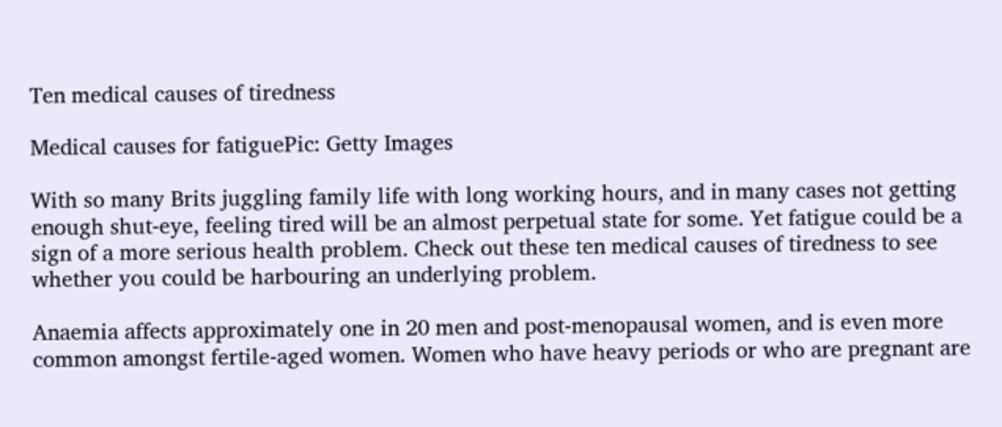Ten medical causes of tiredness

Medical causes for fatiguePic: Getty Images

With so many Brits juggling family life with long working hours, and in many cases not getting enough shut-eye, feeling tired will be an almost perpetual state for some. Yet fatigue could be a sign of a more serious health problem. Check out these ten medical causes of tiredness to see whether you could be harbouring an underlying problem.

Anaemia affects approximately one in 20 men and post-menopausal women, and is even more common amongst fertile-aged women. Women who have heavy periods or who are pregnant are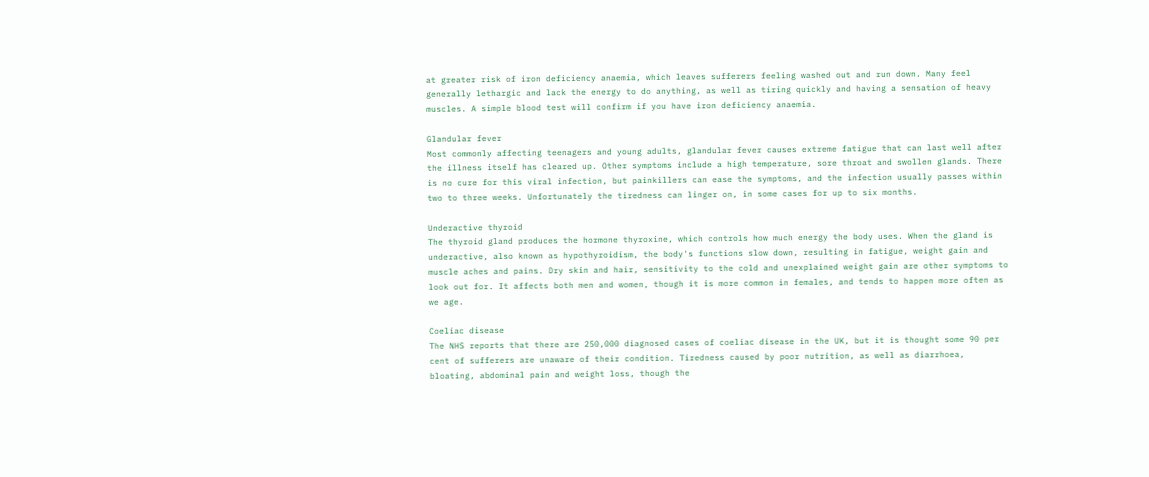at greater risk of iron deficiency anaemia, which leaves sufferers feeling washed out and run down. Many feel generally lethargic and lack the energy to do anything, as well as tiring quickly and having a sensation of heavy muscles. A simple blood test will confirm if you have iron deficiency anaemia.

Glandular fever
Most commonly affecting teenagers and young adults, glandular fever causes extreme fatigue that can last well after the illness itself has cleared up. Other symptoms include a high temperature, sore throat and swollen glands. There is no cure for this viral infection, but painkillers can ease the symptoms, and the infection usually passes within two to three weeks. Unfortunately the tiredness can linger on, in some cases for up to six months.

Underactive thyroid
The thyroid gland produces the hormone thyroxine, which controls how much energy the body uses. When the gland is underactive, also known as hypothyroidism, the body's functions slow down, resulting in fatigue, weight gain and muscle aches and pains. Dry skin and hair, sensitivity to the cold and unexplained weight gain are other symptoms to look out for. It affects both men and women, though it is more common in females, and tends to happen more often as we age.

Coeliac disease
The NHS reports that there are 250,000 diagnosed cases of coeliac disease in the UK, but it is thought some 90 per cent of sufferers are unaware of their condition. Tiredness caused by poor nutrition, as well as diarrhoea, bloating, abdominal pain and weight loss, though the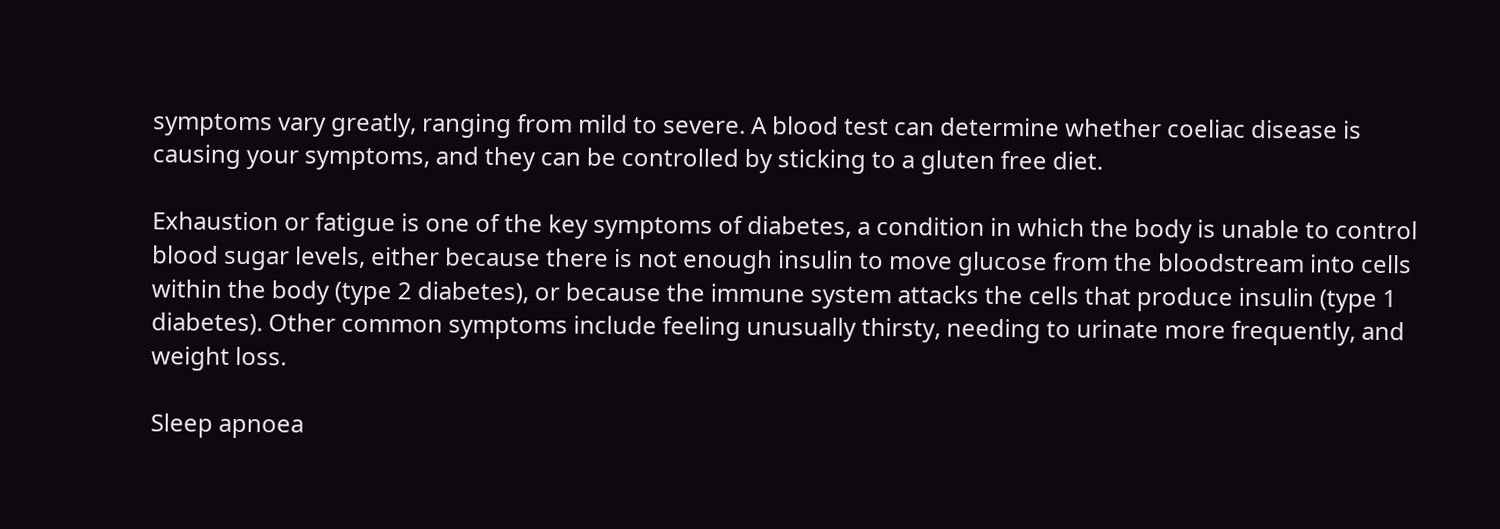symptoms vary greatly, ranging from mild to severe. A blood test can determine whether coeliac disease is causing your symptoms, and they can be controlled by sticking to a gluten free diet.

Exhaustion or fatigue is one of the key symptoms of diabetes, a condition in which the body is unable to control blood sugar levels, either because there is not enough insulin to move glucose from the bloodstream into cells within the body (type 2 diabetes), or because the immune system attacks the cells that produce insulin (type 1 diabetes). Other common symptoms include feeling unusually thirsty, needing to urinate more frequently, and weight loss.

Sleep apnoea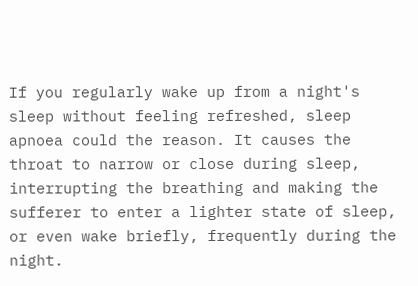If you regularly wake up from a night's sleep without feeling refreshed, sleep apnoea could the reason. It causes the throat to narrow or close during sleep, interrupting the breathing and making the sufferer to enter a lighter state of sleep, or even wake briefly, frequently during the night.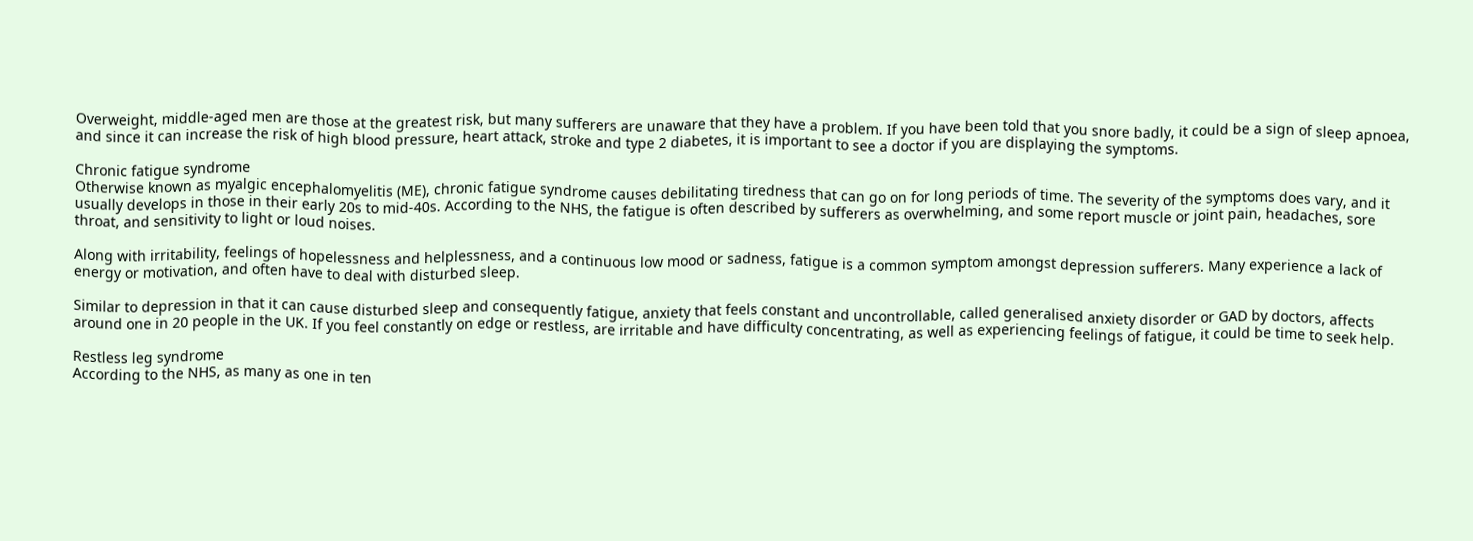Overweight, middle-aged men are those at the greatest risk, but many sufferers are unaware that they have a problem. If you have been told that you snore badly, it could be a sign of sleep apnoea, and since it can increase the risk of high blood pressure, heart attack, stroke and type 2 diabetes, it is important to see a doctor if you are displaying the symptoms.

Chronic fatigue syndrome
Otherwise known as myalgic encephalomyelitis (ME), chronic fatigue syndrome causes debilitating tiredness that can go on for long periods of time. The severity of the symptoms does vary, and it usually develops in those in their early 20s to mid-40s. According to the NHS, the fatigue is often described by sufferers as overwhelming, and some report muscle or joint pain, headaches, sore throat, and sensitivity to light or loud noises.

Along with irritability, feelings of hopelessness and helplessness, and a continuous low mood or sadness, fatigue is a common symptom amongst depression sufferers. Many experience a lack of energy or motivation, and often have to deal with disturbed sleep.

Similar to depression in that it can cause disturbed sleep and consequently fatigue, anxiety that feels constant and uncontrollable, called generalised anxiety disorder or GAD by doctors, affects around one in 20 people in the UK. If you feel constantly on edge or restless, are irritable and have difficulty concentrating, as well as experiencing feelings of fatigue, it could be time to seek help.

Restless leg syndrome
According to the NHS, as many as one in ten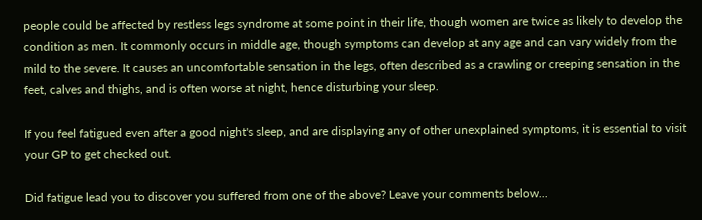people could be affected by restless legs syndrome at some point in their life, though women are twice as likely to develop the condition as men. It commonly occurs in middle age, though symptoms can develop at any age and can vary widely from the mild to the severe. It causes an uncomfortable sensation in the legs, often described as a crawling or creeping sensation in the feet, calves and thighs, and is often worse at night, hence disturbing your sleep.

If you feel fatigued even after a good night's sleep, and are displaying any of other unexplained symptoms, it is essential to visit your GP to get checked out.

Did fatigue lead you to discover you suffered from one of the above? Leave your comments below...